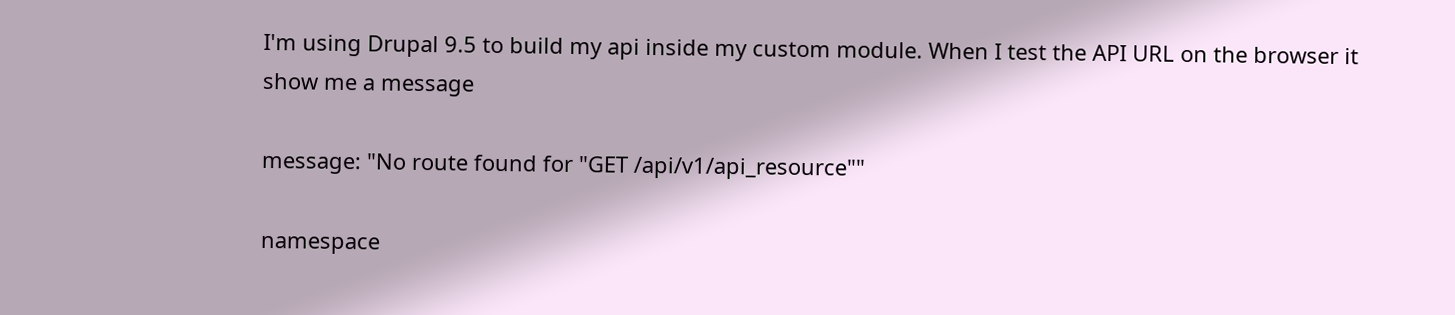I'm using Drupal 9.5 to build my api inside my custom module. When I test the API URL on the browser it show me a message

message: "No route found for "GET /api/v1/api_resource""

namespace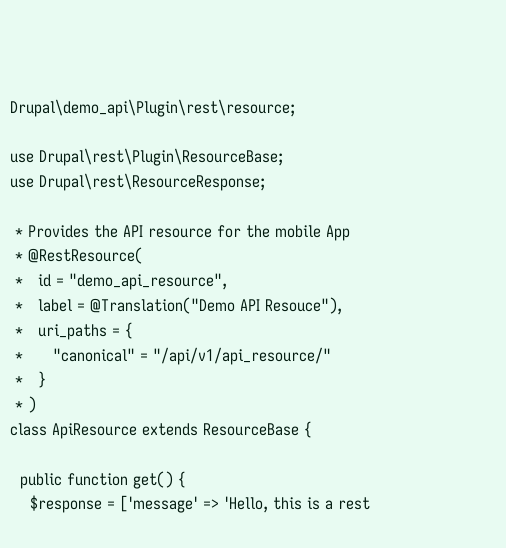Drupal\demo_api\Plugin\rest\resource;

use Drupal\rest\Plugin\ResourceBase;
use Drupal\rest\ResourceResponse;

 * Provides the API resource for the mobile App
 * @RestResource(
 *   id = "demo_api_resource",
 *   label = @Translation("Demo API Resouce"),
 *   uri_paths = {
 *      "canonical" = "/api/v1/api_resource/"
 *   }
 * )
class ApiResource extends ResourceBase {

  public function get() {
    $response = ['message' => 'Hello, this is a rest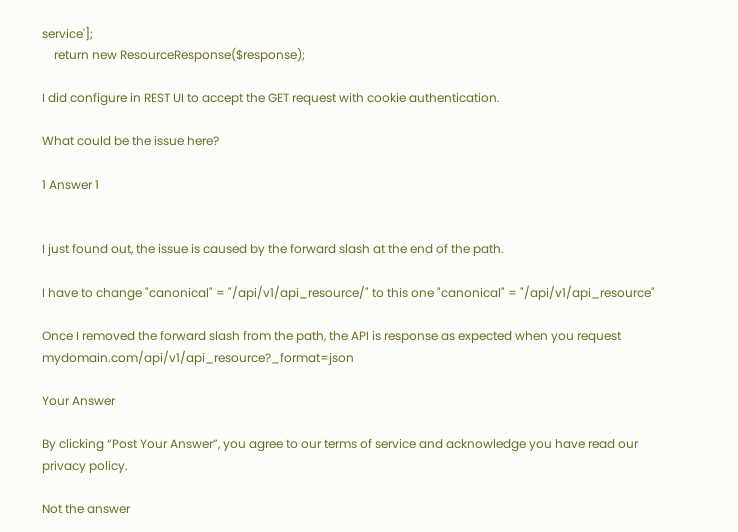service'];
    return new ResourceResponse($response);

I did configure in REST UI to accept the GET request with cookie authentication.

What could be the issue here?

1 Answer 1


I just found out, the issue is caused by the forward slash at the end of the path.

I have to change "canonical" = "/api/v1/api_resource/" to this one "canonical" = "/api/v1/api_resource"

Once I removed the forward slash from the path, the API is response as expected when you request mydomain.com/api/v1/api_resource?_format=json

Your Answer

By clicking “Post Your Answer”, you agree to our terms of service and acknowledge you have read our privacy policy.

Not the answer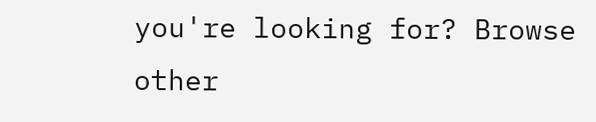you're looking for? Browse other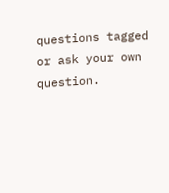questions tagged or ask your own question.